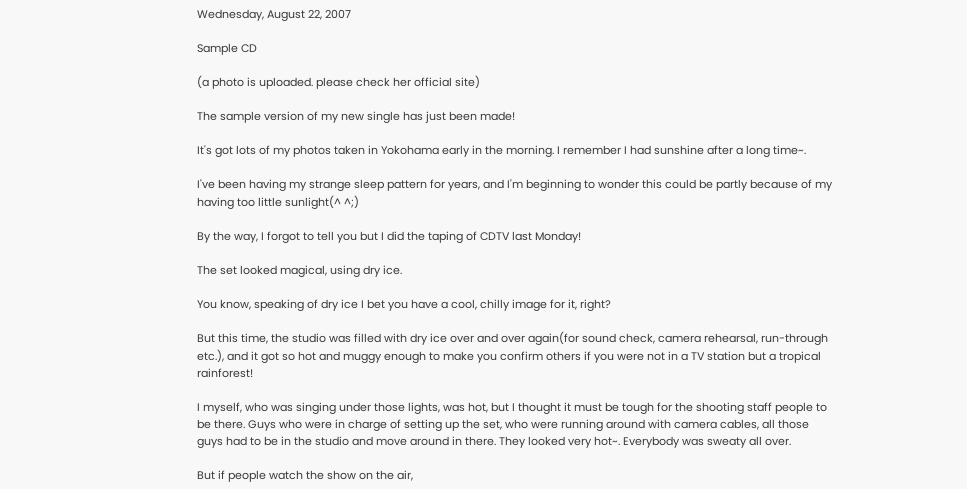Wednesday, August 22, 2007

Sample CD

(a photo is uploaded. please check her official site)

The sample version of my new single has just been made!

It's got lots of my photos taken in Yokohama early in the morning. I remember I had sunshine after a long time~.

I've been having my strange sleep pattern for years, and I'm beginning to wonder this could be partly because of my having too little sunlight(^ ^;)

By the way, I forgot to tell you but I did the taping of CDTV last Monday!

The set looked magical, using dry ice.

You know, speaking of dry ice I bet you have a cool, chilly image for it, right?

But this time, the studio was filled with dry ice over and over again(for sound check, camera rehearsal, run-through etc.), and it got so hot and muggy enough to make you confirm others if you were not in a TV station but a tropical rainforest!

I myself, who was singing under those lights, was hot, but I thought it must be tough for the shooting staff people to be there. Guys who were in charge of setting up the set, who were running around with camera cables, all those guys had to be in the studio and move around in there. They looked very hot~. Everybody was sweaty all over.

But if people watch the show on the air,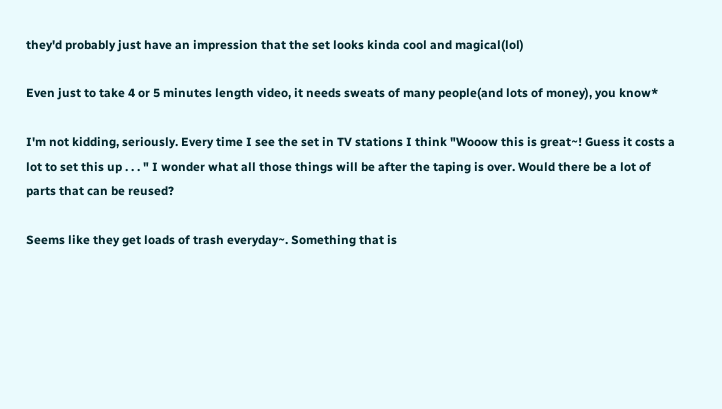they'd probably just have an impression that the set looks kinda cool and magical(lol)

Even just to take 4 or 5 minutes length video, it needs sweats of many people(and lots of money), you know*

I'm not kidding, seriously. Every time I see the set in TV stations I think "Wooow this is great~! Guess it costs a lot to set this up . . . " I wonder what all those things will be after the taping is over. Would there be a lot of parts that can be reused?

Seems like they get loads of trash everyday~. Something that is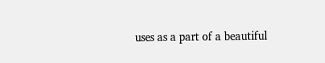uses as a part of a beautiful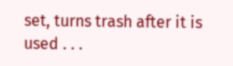set, turns trash after it is used . . .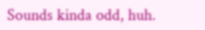Sounds kinda odd, huh.